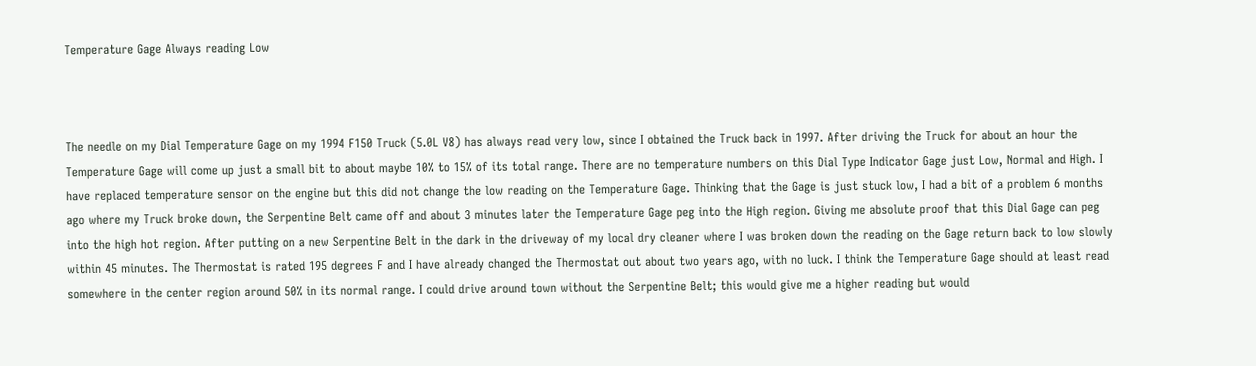Temperature Gage Always reading Low



The needle on my Dial Temperature Gage on my 1994 F150 Truck (5.0L V8) has always read very low, since I obtained the Truck back in 1997. After driving the Truck for about an hour the Temperature Gage will come up just a small bit to about maybe 10% to 15% of its total range. There are no temperature numbers on this Dial Type Indicator Gage just Low, Normal and High. I have replaced temperature sensor on the engine but this did not change the low reading on the Temperature Gage. Thinking that the Gage is just stuck low, I had a bit of a problem 6 months ago where my Truck broke down, the Serpentine Belt came off and about 3 minutes later the Temperature Gage peg into the High region. Giving me absolute proof that this Dial Gage can peg into the high hot region. After putting on a new Serpentine Belt in the dark in the driveway of my local dry cleaner where I was broken down the reading on the Gage return back to low slowly within 45 minutes. The Thermostat is rated 195 degrees F and I have already changed the Thermostat out about two years ago, with no luck. I think the Temperature Gage should at least read somewhere in the center region around 50% in its normal range. I could drive around town without the Serpentine Belt; this would give me a higher reading but would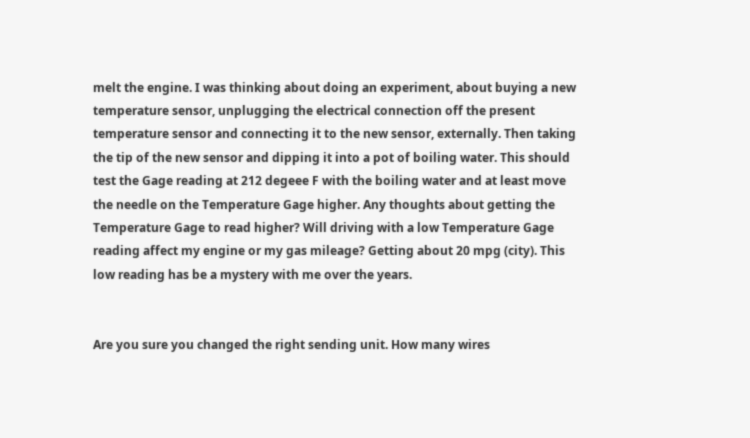melt the engine. I was thinking about doing an experiment, about buying a new temperature sensor, unplugging the electrical connection off the present temperature sensor and connecting it to the new sensor, externally. Then taking the tip of the new sensor and dipping it into a pot of boiling water. This should test the Gage reading at 212 degeee F with the boiling water and at least move the needle on the Temperature Gage higher. Any thoughts about getting the Temperature Gage to read higher? Will driving with a low Temperature Gage reading affect my engine or my gas mileage? Getting about 20 mpg (city). This low reading has be a mystery with me over the years.


Are you sure you changed the right sending unit. How many wires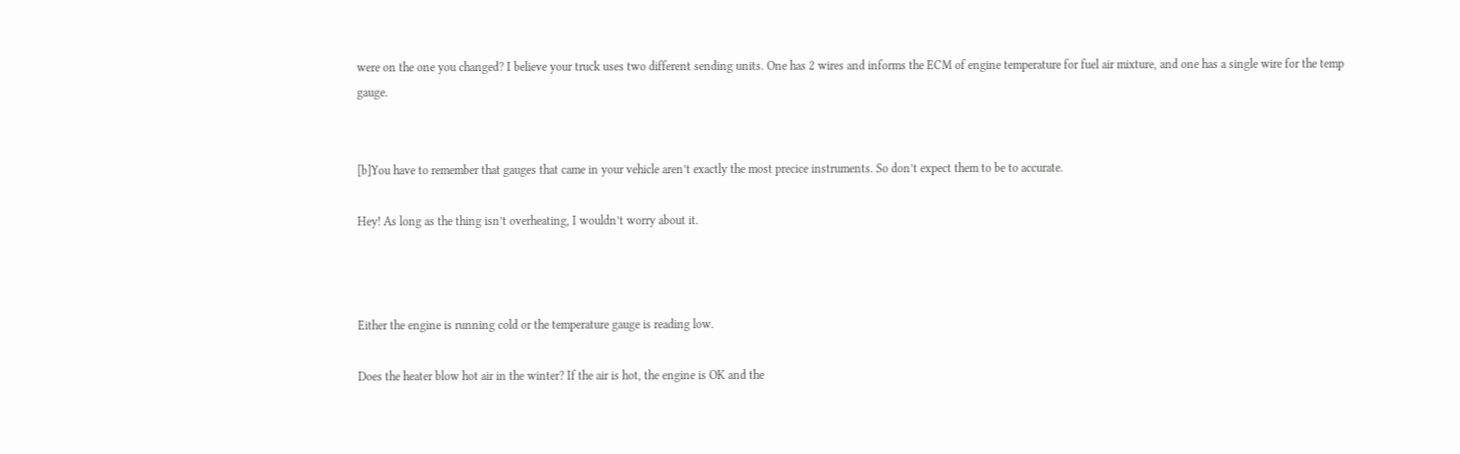were on the one you changed? I believe your truck uses two different sending units. One has 2 wires and informs the ECM of engine temperature for fuel air mixture, and one has a single wire for the temp gauge.


[b]You have to remember that gauges that came in your vehicle aren’t exactly the most precice instruments. So don’t expect them to be to accurate.

Hey! As long as the thing isn’t overheating, I wouldn’t worry about it.



Either the engine is running cold or the temperature gauge is reading low.

Does the heater blow hot air in the winter? If the air is hot, the engine is OK and the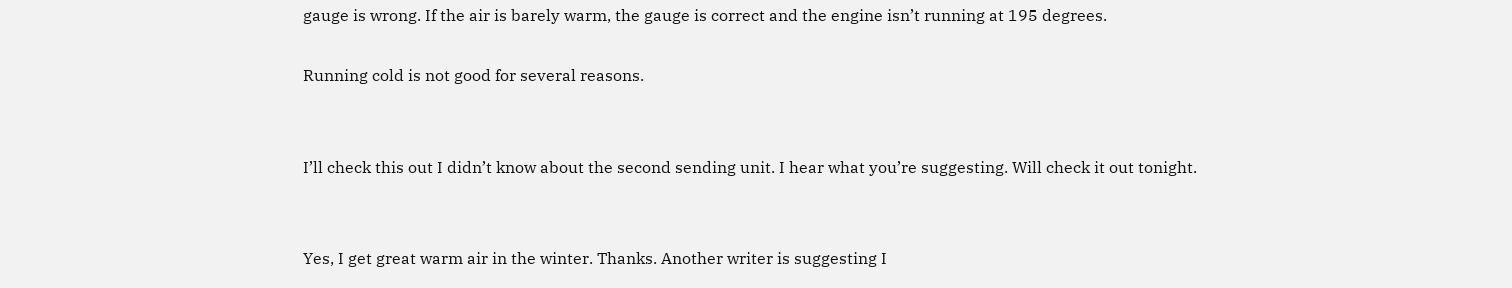gauge is wrong. If the air is barely warm, the gauge is correct and the engine isn’t running at 195 degrees.

Running cold is not good for several reasons.


I’ll check this out I didn’t know about the second sending unit. I hear what you’re suggesting. Will check it out tonight.


Yes, I get great warm air in the winter. Thanks. Another writer is suggesting I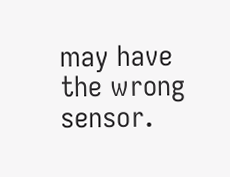may have the wrong sensor.